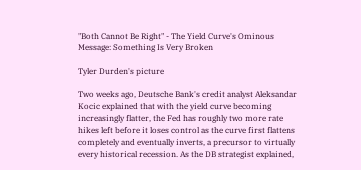"Both Cannot Be Right" - The Yield Curve's Ominous Message: Something Is Very Broken

Tyler Durden's picture

Two weeks ago, Deutsche Bank's credit analyst Aleksandar Kocic explained that with the yield curve becoming increasingly flatter, the Fed has roughly two more rate hikes left before it loses control as the curve first flattens completely and eventually inverts, a precursor to virtually every historical recession. As the DB strategist explained,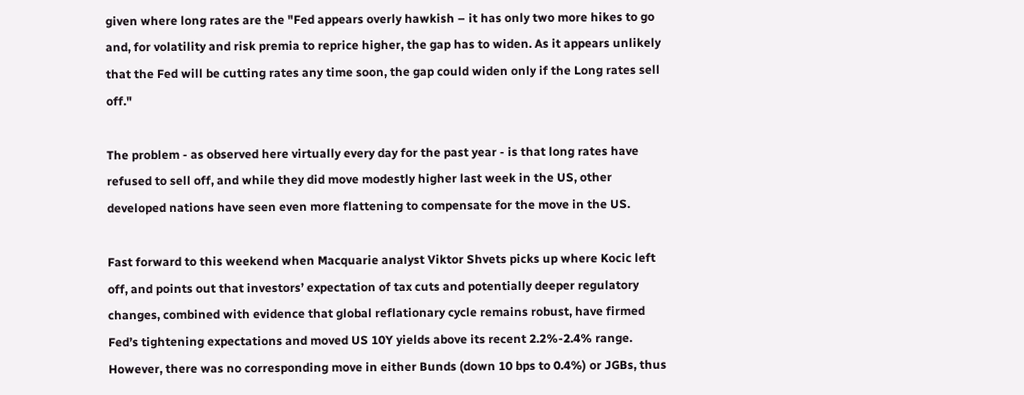given where long rates are the "Fed appears overly hawkish – it has only two more hikes to go and, for volatility and risk premia to reprice higher, the gap has to widen. As it appears unlikely that the Fed will be cutting rates any time soon, the gap could widen only if the Long rates sell off."

The problem - as observed here virtually every day for the past year - is that long rates have refused to sell off, and while they did move modestly higher last week in the US, other developed nations have seen even more flattening to compensate for the move in the US.

Fast forward to this weekend when Macquarie analyst Viktor Shvets picks up where Kocic left off, and points out that investors’ expectation of tax cuts and potentially deeper regulatory changes, combined with evidence that global reflationary cycle remains robust, have firmed Fed’s tightening expectations and moved US 10Y yields above its recent 2.2%-2.4% range. However, there was no corresponding move in either Bunds (down 10 bps to 0.4%) or JGBs, thus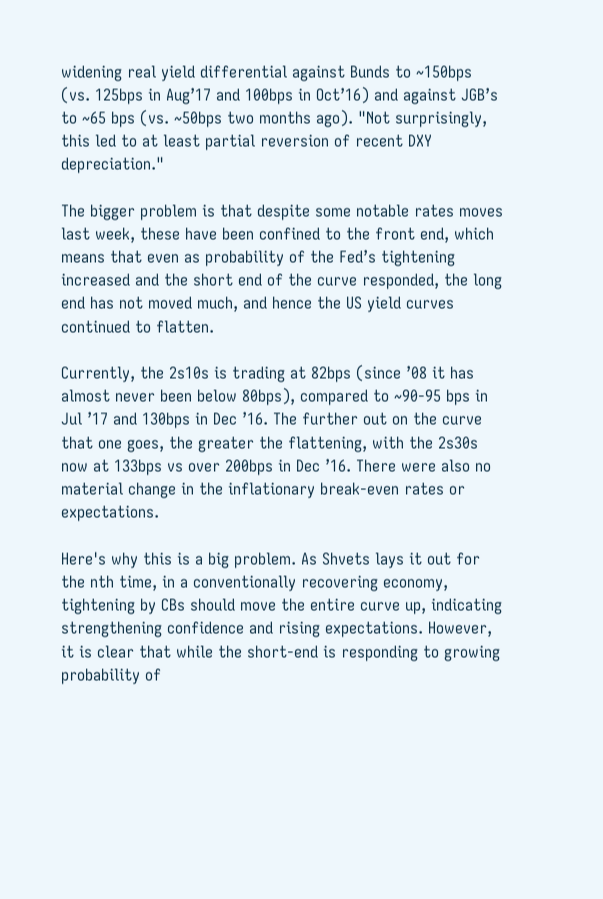widening real yield differential against Bunds to ~150bps (vs. 125bps in Aug’17 and 100bps in Oct’16) and against JGB’s to ~65 bps (vs. ~50bps two months ago). "Not surprisingly, this led to at least partial reversion of recent DXY depreciation."

The bigger problem is that despite some notable rates moves last week, these have been confined to the front end, which means that even as probability of the Fed’s tightening increased and the short end of the curve responded, the long end has not moved much, and hence the US yield curves continued to flatten.

Currently, the 2s10s is trading at 82bps (since ’08 it has almost never been below 80bps), compared to ~90-95 bps in Jul ’17 and 130bps in Dec ’16. The further out on the curve that one goes, the greater the flattening, with the 2s30s now at 133bps vs over 200bps in Dec ’16. There were also no material change in the inflationary break-even rates or expectations.

Here's why this is a big problem. As Shvets lays it out for the nth time, in a conventionally recovering economy, tightening by CBs should move the entire curve up, indicating strengthening confidence and rising expectations. However, it is clear that while the short-end is responding to growing probability of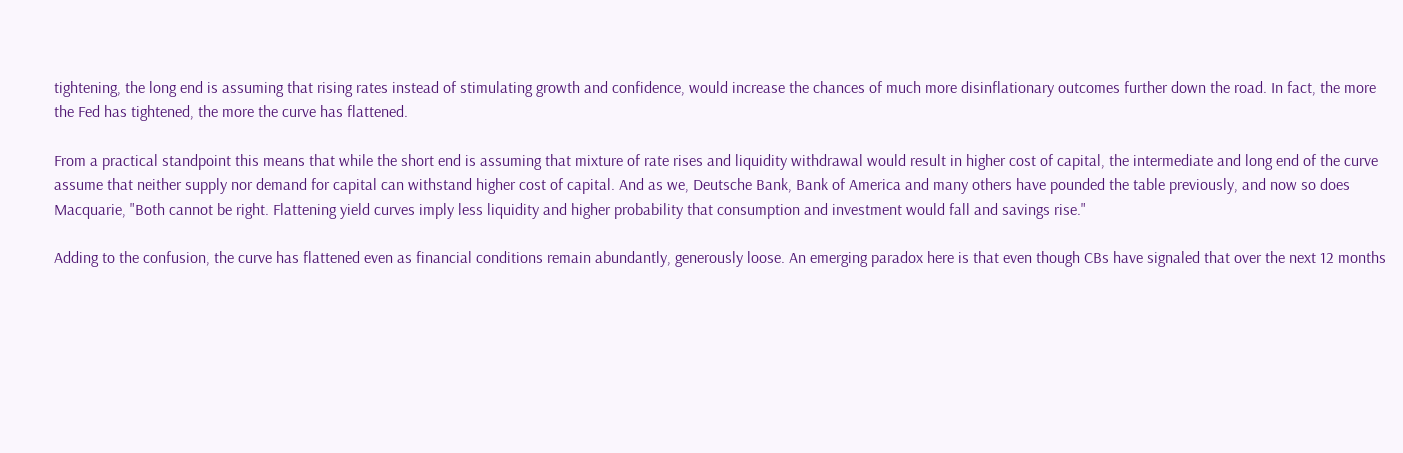tightening, the long end is assuming that rising rates instead of stimulating growth and confidence, would increase the chances of much more disinflationary outcomes further down the road. In fact, the more the Fed has tightened, the more the curve has flattened.

From a practical standpoint this means that while the short end is assuming that mixture of rate rises and liquidity withdrawal would result in higher cost of capital, the intermediate and long end of the curve assume that neither supply nor demand for capital can withstand higher cost of capital. And as we, Deutsche Bank, Bank of America and many others have pounded the table previously, and now so does Macquarie, "Both cannot be right. Flattening yield curves imply less liquidity and higher probability that consumption and investment would fall and savings rise."

Adding to the confusion, the curve has flattened even as financial conditions remain abundantly, generously loose. An emerging paradox here is that even though CBs have signaled that over the next 12 months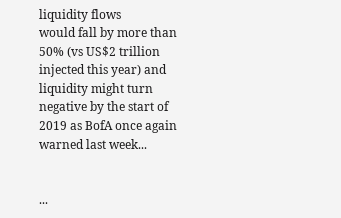liquidity flows
would fall by more than 50% (vs US$2 trillion injected this year) and liquidity might turn negative by the start of 2019 as BofA once again warned last week...


...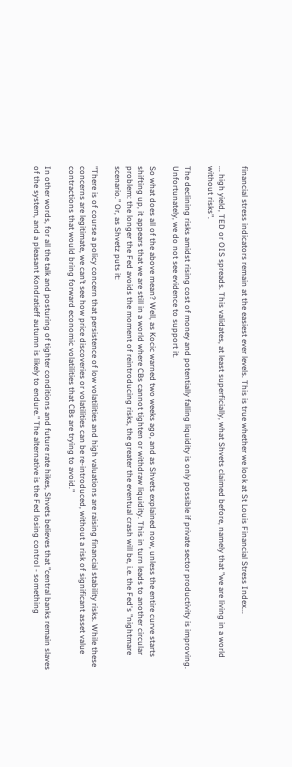financial stress indicators remain at the easiest ever levels. This is true whether we look at St Louis Financial Stress Index...

... high yield, TED or OIS spreads. This validates, at least superficially, what Shvets claimed before, namely that "we are living in a world without risks".

The declining risks amidst rising cost of money and potentially falling liquidity is only possible if private sector productivity is improving. Unfortunately, we do not see evidence to support it.

So what does all of the above mean? Well, as Kocic warned two weeks ago, and as Shvets explained now, unless the entire curve starts shifting up, it appears that we are still in a world where CBs cannot tighten or withdraw liquidity. This in turn leads to another circular problem: the longer the Fed avoids the moment of reintroducing risks, the greater the eventual crash will be, i.e. the Fed's "nightmare scenario." Or, as Shvetz puts it:

"There is of course a policy concern that persistence of low volatilities and high valuations are raising financial stability risks. While these concerns are legitimate, we can’t see how price discoveries or volatilities can be re-introduced, without a risk of significant asset value contractions that would bring forward economic volatilities that CBs are trying to avoid."

In other words, for all the talk and posturing of tighter conditions and future rate hikes, Shvets believes that "central banks remain slaves of the system, and a pleasant Kondratieff autumn is likely to endure." The alternative is the Fed losing control - something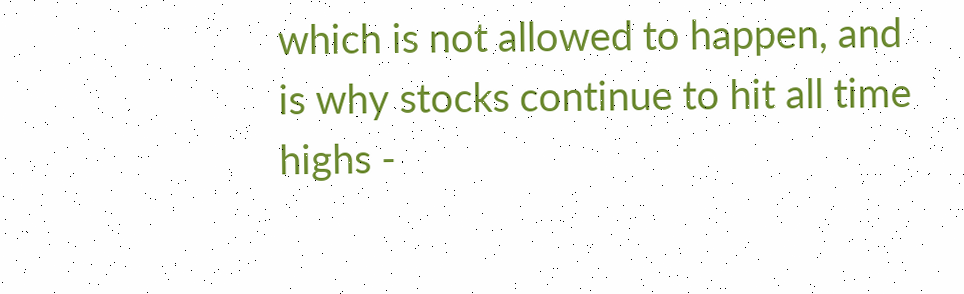which is not allowed to happen, and is why stocks continue to hit all time highs -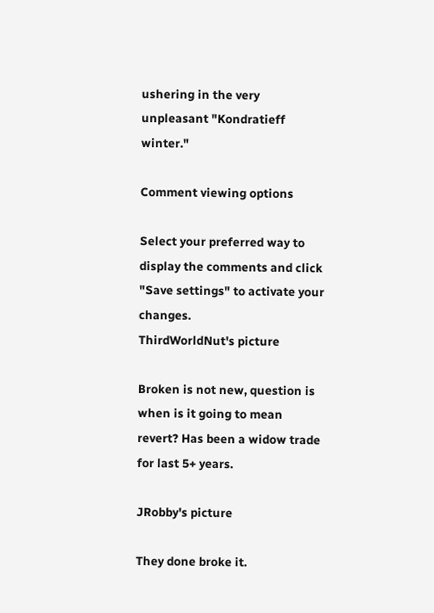ushering in the very unpleasant "Kondratieff winter."

Comment viewing options

Select your preferred way to display the comments and click "Save settings" to activate your changes.
ThirdWorldNut's picture

Broken is not new, question is when is it going to mean revert? Has been a widow trade for last 5+ years.

JRobby's picture

They done broke it.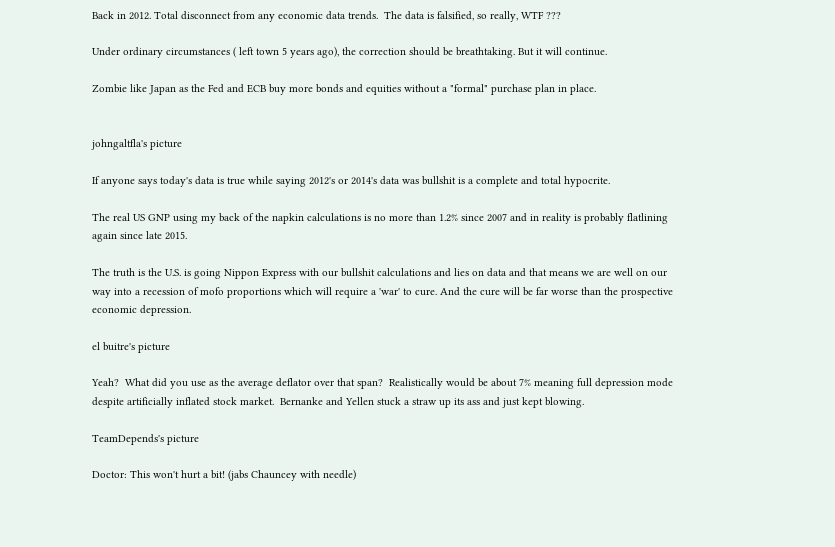Back in 2012. Total disconnect from any economic data trends.  The data is falsified, so really, WTF ???

Under ordinary circumstances ( left town 5 years ago), the correction should be breathtaking. But it will continue.

Zombie like Japan as the Fed and ECB buy more bonds and equities without a "formal" purchase plan in place.


johngaltfla's picture

If anyone says today's data is true while saying 2012's or 2014's data was bullshit is a complete and total hypocrite.

The real US GNP using my back of the napkin calculations is no more than 1.2% since 2007 and in reality is probably flatlining again since late 2015.

The truth is the U.S. is going Nippon Express with our bullshit calculations and lies on data and that means we are well on our way into a recession of mofo proportions which will require a 'war' to cure. And the cure will be far worse than the prospective economic depression.

el buitre's picture

Yeah?  What did you use as the average deflator over that span?  Realistically would be about 7% meaning full depression mode despite artificially inflated stock market.  Bernanke and Yellen stuck a straw up its ass and just kept blowing.

TeamDepends's picture

Doctor: This won't hurt a bit! (jabs Chauncey with needle)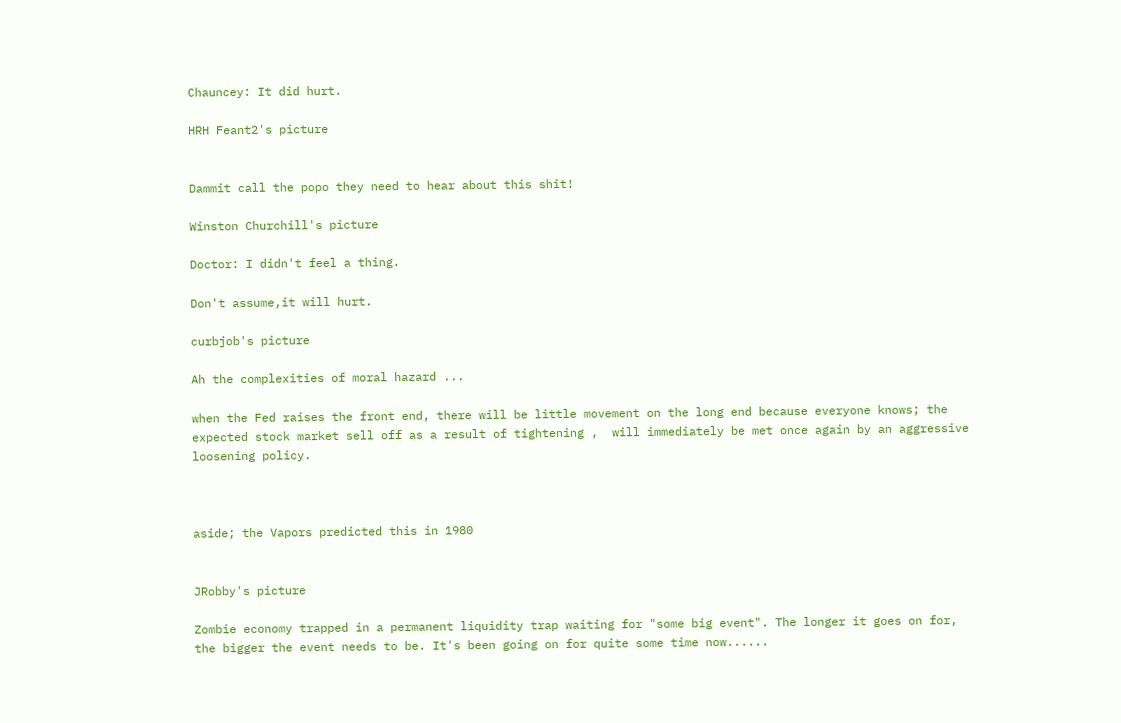Chauncey: It did hurt.

HRH Feant2's picture


Dammit call the popo they need to hear about this shit!

Winston Churchill's picture

Doctor: I didn't feel a thing.

Don't assume,it will hurt.

curbjob's picture

Ah the complexities of moral hazard ...

when the Fed raises the front end, there will be little movement on the long end because everyone knows; the expected stock market sell off as a result of tightening ,  will immediately be met once again by an aggressive loosening policy.



aside; the Vapors predicted this in 1980


JRobby's picture

Zombie economy trapped in a permanent liquidity trap waiting for "some big event". The longer it goes on for, the bigger the event needs to be. It's been going on for quite some time now......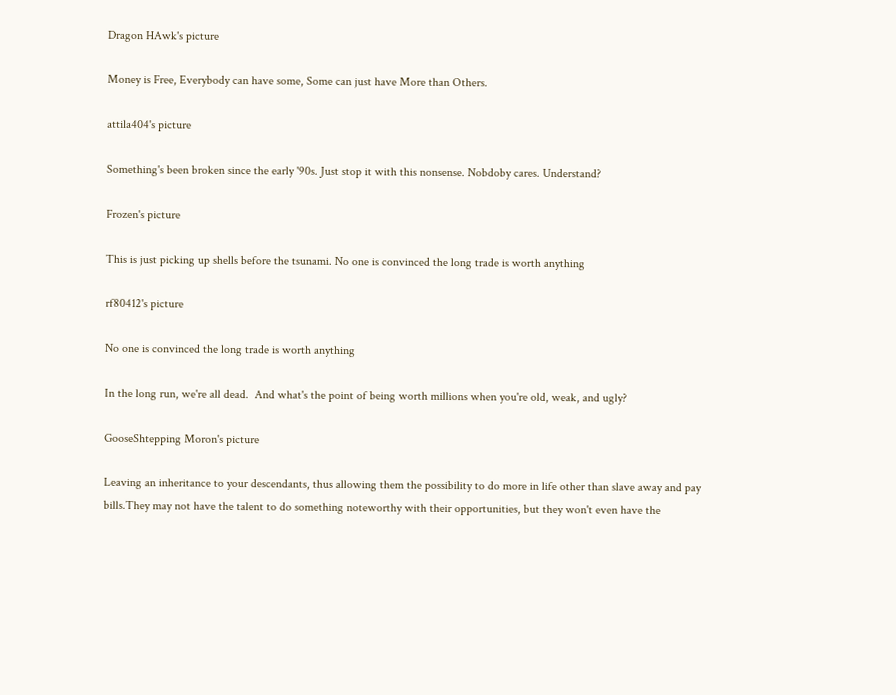Dragon HAwk's picture

Money is Free, Everybody can have some, Some can just have More than Others.

attila404's picture

Something's been broken since the early '90s. Just stop it with this nonsense. Nobdoby cares. Understand?

Frozen's picture

This is just picking up shells before the tsunami. No one is convinced the long trade is worth anything

rf80412's picture

No one is convinced the long trade is worth anything

In the long run, we're all dead.  And what's the point of being worth millions when you're old, weak, and ugly?

GooseShtepping Moron's picture

Leaving an inheritance to your descendants, thus allowing them the possibility to do more in life other than slave away and pay bills.They may not have the talent to do something noteworthy with their opportunities, but they won't even have the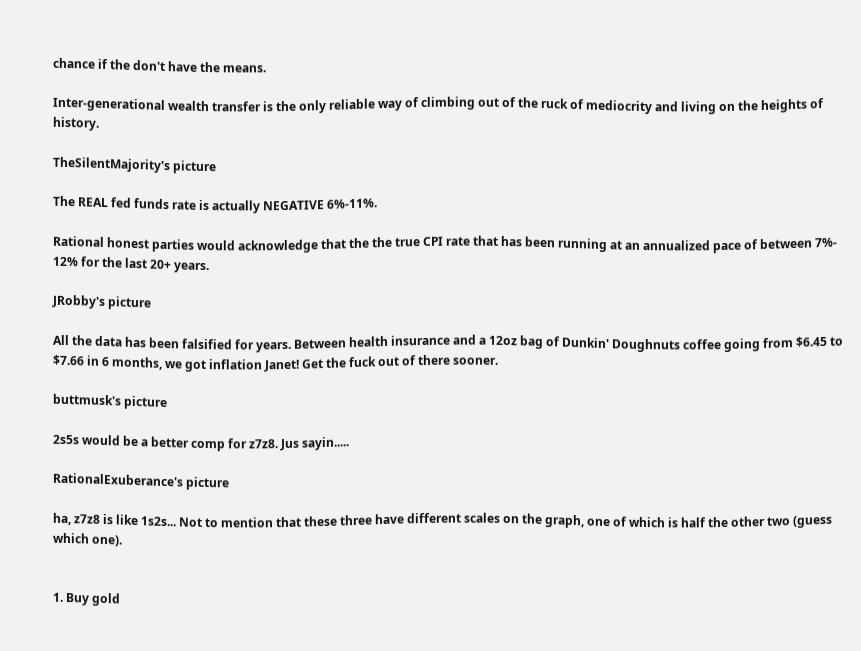chance if the don't have the means.

Inter-generational wealth transfer is the only reliable way of climbing out of the ruck of mediocrity and living on the heights of history.

TheSilentMajority's picture

The REAL fed funds rate is actually NEGATIVE 6%-11%.

Rational honest parties would acknowledge that the the true CPI rate that has been running at an annualized pace of between 7%- 12% for the last 20+ years.

JRobby's picture

All the data has been falsified for years. Between health insurance and a 12oz bag of Dunkin' Doughnuts coffee going from $6.45 to $7.66 in 6 months, we got inflation Janet! Get the fuck out of there sooner.

buttmusk's picture

2s5s would be a better comp for z7z8. Jus sayin.....

RationalExuberance's picture

ha, z7z8 is like 1s2s... Not to mention that these three have different scales on the graph, one of which is half the other two (guess which one).


1. Buy gold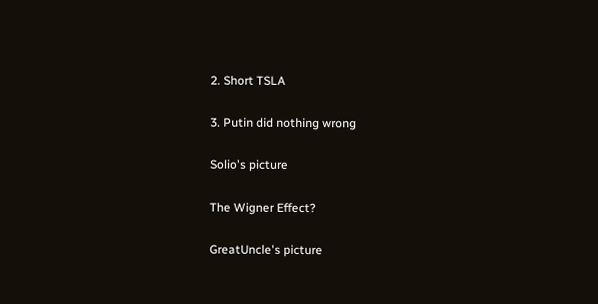2. Short TSLA

3. Putin did nothing wrong

Solio's picture

The Wigner Effect?

GreatUncle's picture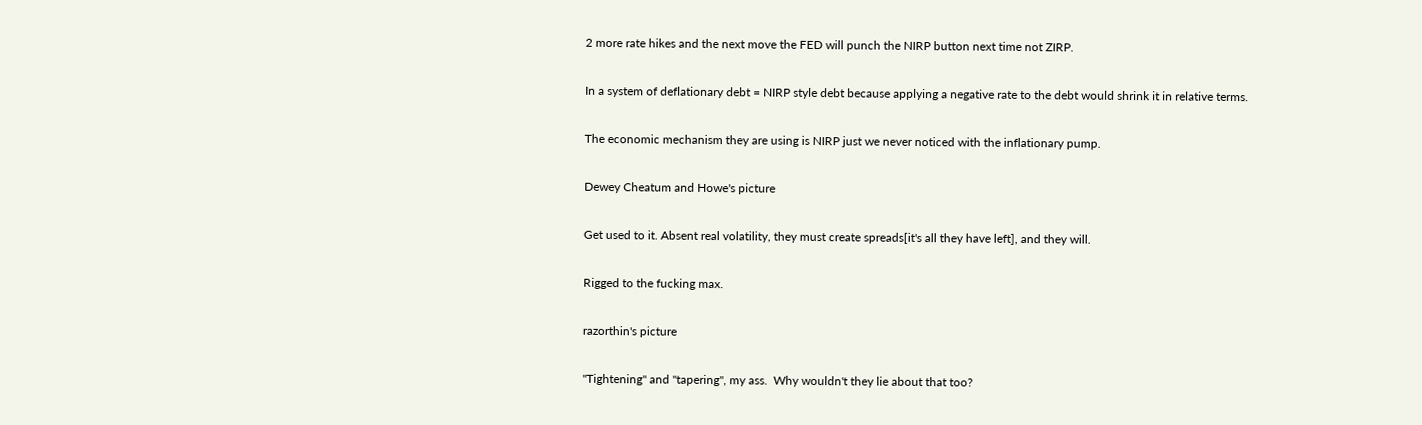2 more rate hikes and the next move the FED will punch the NIRP button next time not ZIRP.

In a system of deflationary debt = NIRP style debt because applying a negative rate to the debt would shrink it in relative terms.

The economic mechanism they are using is NIRP just we never noticed with the inflationary pump.

Dewey Cheatum and Howe's picture

Get used to it. Absent real volatility, they must create spreads[it's all they have left], and they will.

Rigged to the fucking max.

razorthin's picture

"Tightening" and "tapering", my ass.  Why wouldn't they lie about that too?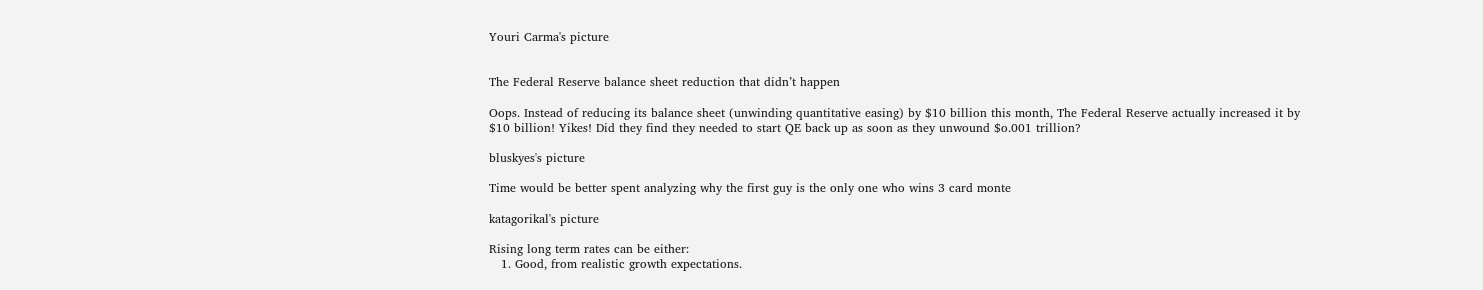Youri Carma's picture


The Federal Reserve balance sheet reduction that didn’t happen

Oops. Instead of reducing its balance sheet (unwinding quantitative easing) by $10 billion this month, The Federal Reserve actually increased it by $10 billion! Yikes! Did they find they needed to start QE back up as soon as they unwound $o.001 trillion?

bluskyes's picture

Time would be better spent analyzing why the first guy is the only one who wins 3 card monte

katagorikal's picture

Rising long term rates can be either:
   1. Good, from realistic growth expectations.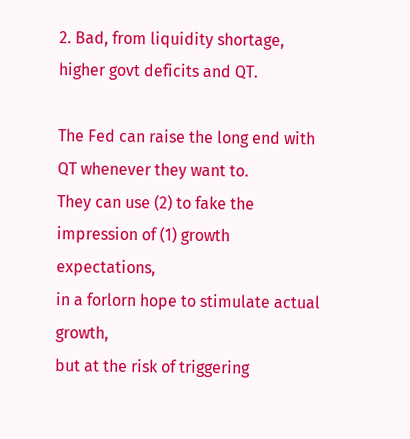2. Bad, from liquidity shortage, higher govt deficits and QT.

The Fed can raise the long end with QT whenever they want to.
They can use (2) to fake the impression of (1) growth expectations,
in a forlorn hope to stimulate actual growth,
but at the risk of triggering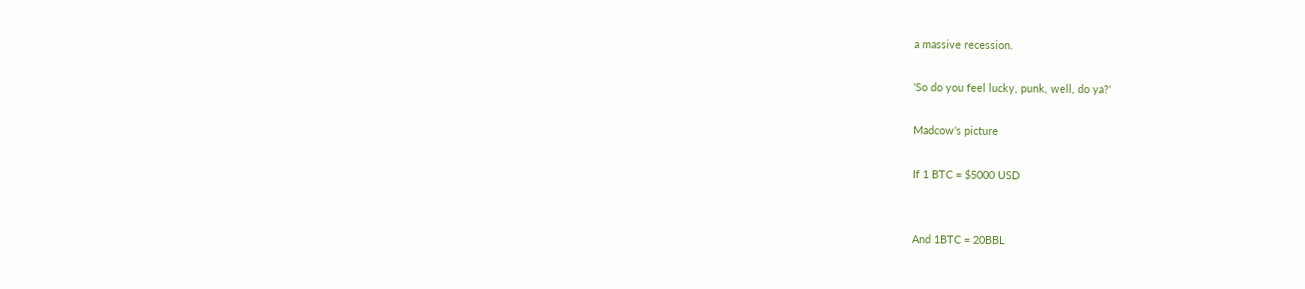a massive recession.

'So do you feel lucky, punk, well, do ya?'

Madcow's picture

If 1 BTC = $5000 USD


And 1BTC = 20BBL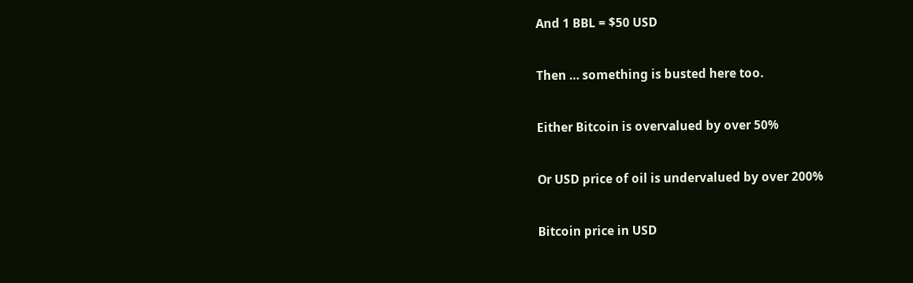And 1 BBL = $50 USD


Then … something is busted here too.


Either Bitcoin is overvalued by over 50%


Or USD price of oil is undervalued by over 200%


Bitcoin price in USD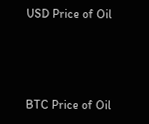USD Price of Oil



BTC Price of Oil